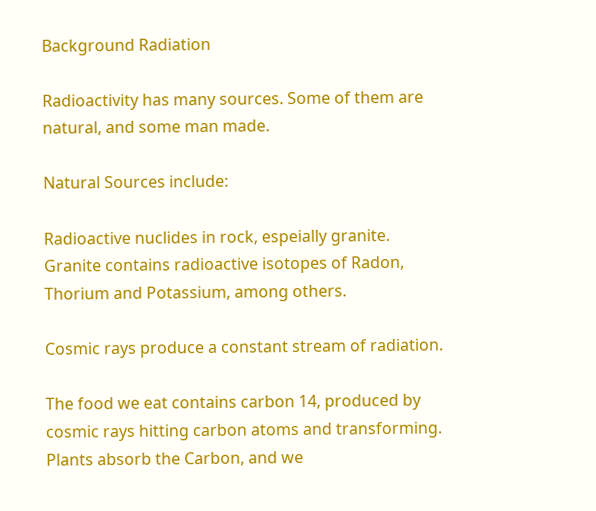Background Radiation

Radioactivity has many sources. Some of them are natural, and some man made.

Natural Sources include:

Radioactive nuclides in rock, espeially granite. Granite contains radioactive isotopes of Radon, Thorium and Potassium, among others.

Cosmic rays produce a constant stream of radiation.

The food we eat contains carbon 14, produced by cosmic rays hitting carbon atoms and transforming. Plants absorb the Carbon, and we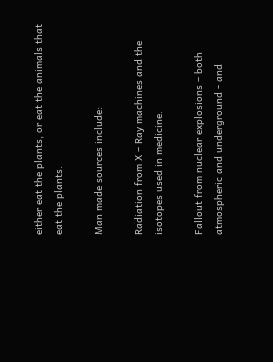either eat the plants, or eat the animals that eat the plants.

Man made sources include:

Radiation from X – Ray machines and the isotopes used in medicine.

Fallout from nuclear explosions – both atmospheric and underground - and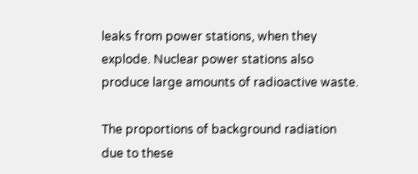leaks from power stations, when they explode. Nuclear power stations also produce large amounts of radioactive waste.

The proportions of background radiation due to these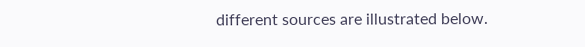different sources are illustrated below.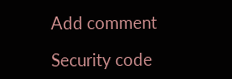Add comment

Security code